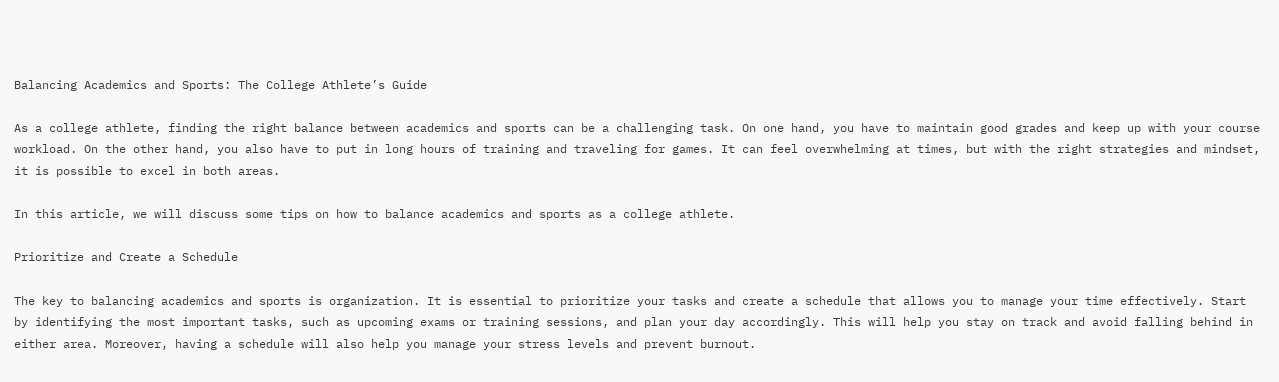Balancing Academics and Sports: The College Athlete’s Guide

As a college athlete, finding the right balance between academics and sports can be a challenging task. On one hand, you have to maintain good grades and keep up with your course workload. On the other hand, you also have to put in long hours of training and traveling for games. It can feel overwhelming at times, but with the right strategies and mindset, it is possible to excel in both areas.

In this article, we will discuss some tips on how to balance academics and sports as a college athlete.

Prioritize and Create a Schedule

The key to balancing academics and sports is organization. It is essential to prioritize your tasks and create a schedule that allows you to manage your time effectively. Start by identifying the most important tasks, such as upcoming exams or training sessions, and plan your day accordingly. This will help you stay on track and avoid falling behind in either area. Moreover, having a schedule will also help you manage your stress levels and prevent burnout.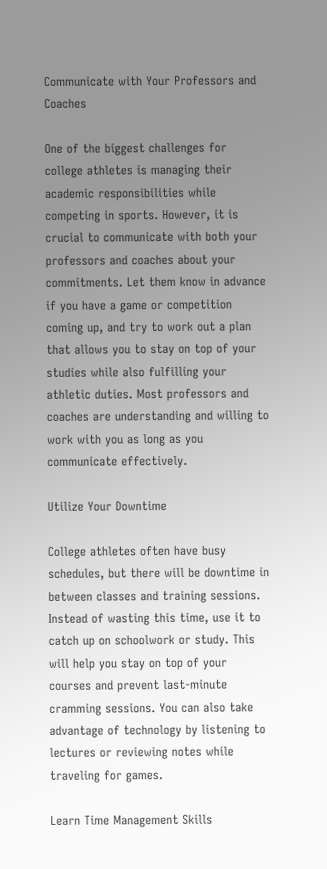Communicate with Your Professors and Coaches

One of the biggest challenges for college athletes is managing their academic responsibilities while competing in sports. However, it is crucial to communicate with both your professors and coaches about your commitments. Let them know in advance if you have a game or competition coming up, and try to work out a plan that allows you to stay on top of your studies while also fulfilling your athletic duties. Most professors and coaches are understanding and willing to work with you as long as you communicate effectively.

Utilize Your Downtime

College athletes often have busy schedules, but there will be downtime in between classes and training sessions. Instead of wasting this time, use it to catch up on schoolwork or study. This will help you stay on top of your courses and prevent last-minute cramming sessions. You can also take advantage of technology by listening to lectures or reviewing notes while traveling for games.

Learn Time Management Skills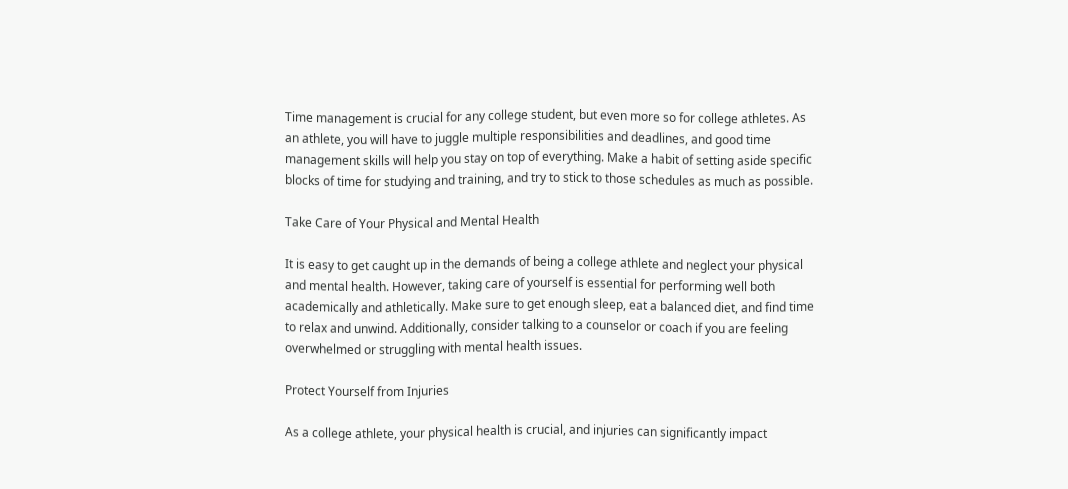Time management is crucial for any college student, but even more so for college athletes. As an athlete, you will have to juggle multiple responsibilities and deadlines, and good time management skills will help you stay on top of everything. Make a habit of setting aside specific blocks of time for studying and training, and try to stick to those schedules as much as possible.

Take Care of Your Physical and Mental Health

It is easy to get caught up in the demands of being a college athlete and neglect your physical and mental health. However, taking care of yourself is essential for performing well both academically and athletically. Make sure to get enough sleep, eat a balanced diet, and find time to relax and unwind. Additionally, consider talking to a counselor or coach if you are feeling overwhelmed or struggling with mental health issues.

Protect Yourself from Injuries

As a college athlete, your physical health is crucial, and injuries can significantly impact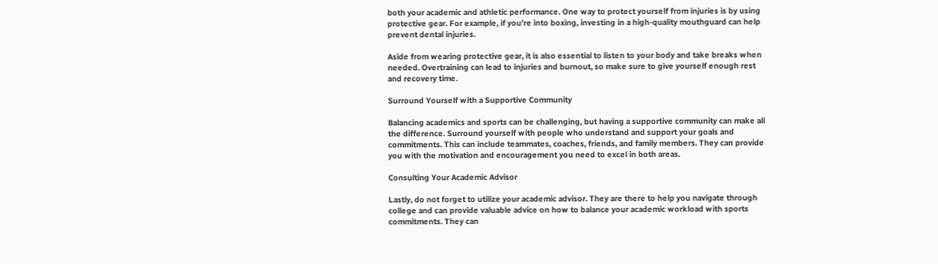both your academic and athletic performance. One way to protect yourself from injuries is by using protective gear. For example, if you’re into boxing, investing in a high-quality mouthguard can help prevent dental injuries.

Aside from wearing protective gear, it is also essential to listen to your body and take breaks when needed. Overtraining can lead to injuries and burnout, so make sure to give yourself enough rest and recovery time.

Surround Yourself with a Supportive Community

Balancing academics and sports can be challenging, but having a supportive community can make all the difference. Surround yourself with people who understand and support your goals and commitments. This can include teammates, coaches, friends, and family members. They can provide you with the motivation and encouragement you need to excel in both areas.

Consulting Your Academic Advisor

Lastly, do not forget to utilize your academic advisor. They are there to help you navigate through college and can provide valuable advice on how to balance your academic workload with sports commitments. They can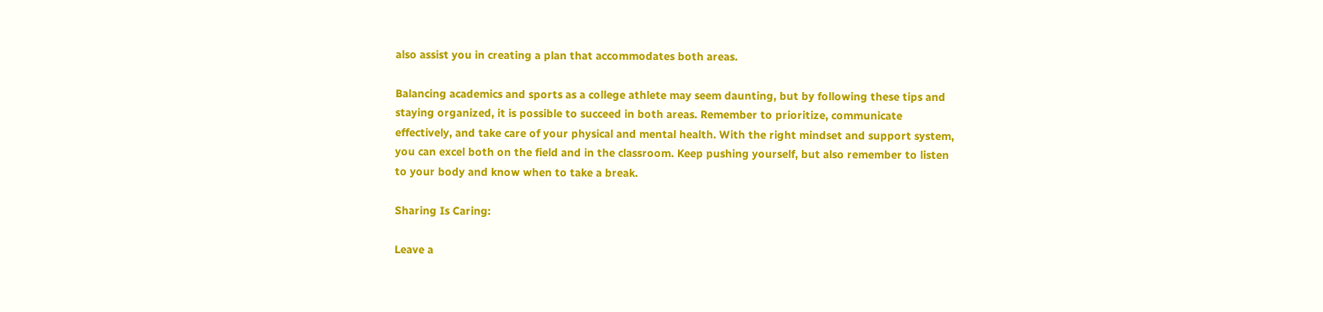also assist you in creating a plan that accommodates both areas.

Balancing academics and sports as a college athlete may seem daunting, but by following these tips and staying organized, it is possible to succeed in both areas. Remember to prioritize, communicate effectively, and take care of your physical and mental health. With the right mindset and support system, you can excel both on the field and in the classroom. Keep pushing yourself, but also remember to listen to your body and know when to take a break.

Sharing Is Caring:

Leave a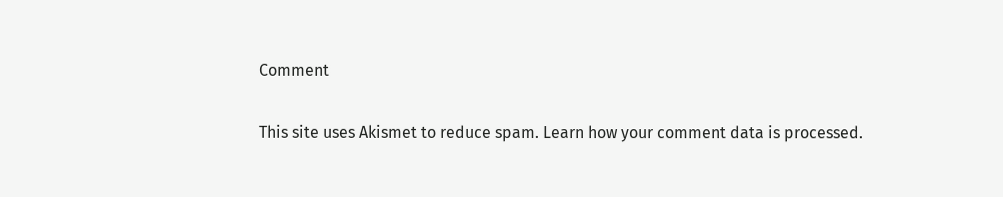Comment

This site uses Akismet to reduce spam. Learn how your comment data is processed.